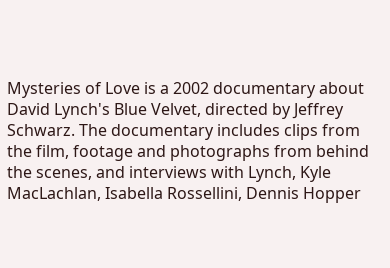Mysteries of Love is a 2002 documentary about David Lynch's Blue Velvet, directed by Jeffrey Schwarz. The documentary includes clips from the film, footage and photographs from behind the scenes, and interviews with Lynch, Kyle MacLachlan, Isabella Rossellini, Dennis Hopper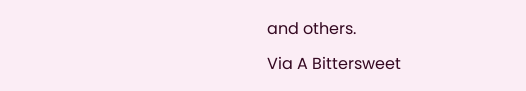and others.

Via A Bittersweet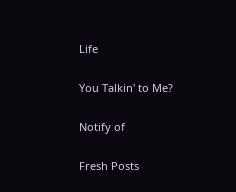Life

You Talkin' to Me?

Notify of

Fresh Posts